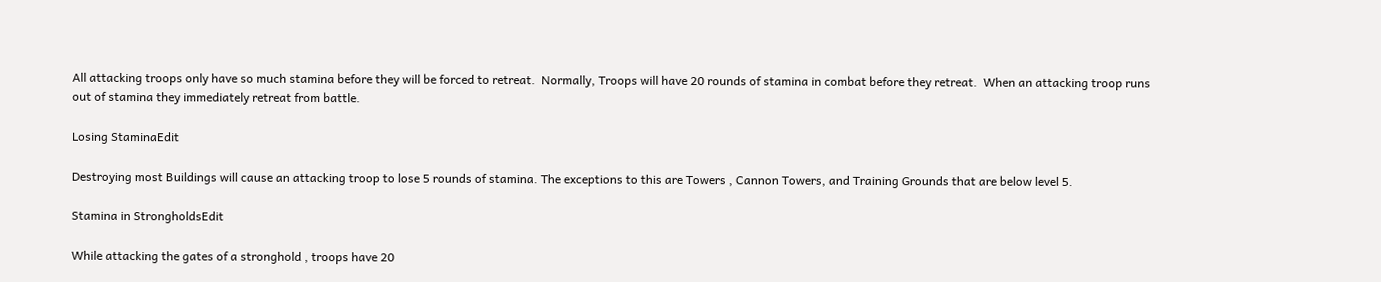All attacking troops only have so much stamina before they will be forced to retreat.  Normally, Troops will have 20 rounds of stamina in combat before they retreat.  When an attacking troop runs out of stamina they immediately retreat from battle.

Losing StaminaEdit

Destroying most Buildings will cause an attacking troop to lose 5 rounds of stamina. The exceptions to this are Towers , Cannon Towers, and Training Grounds that are below level 5.

Stamina in StrongholdsEdit

While attacking the gates of a stronghold , troops have 20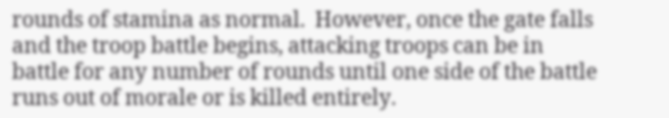rounds of stamina as normal.  However, once the gate falls and the troop battle begins, attacking troops can be in battle for any number of rounds until one side of the battle runs out of morale or is killed entirely.